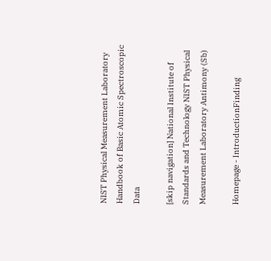NIST Physical Measurement Laboratory Handbook of Basic Atomic Spectroscopic Data

[skip navigation] National Institute of Standards and Technology NIST Physical Measurement Laboratory Antimony (Sb)

Homepage - IntroductionFinding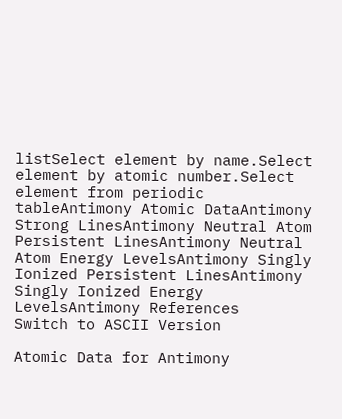listSelect element by name.Select element by atomic number.Select element from periodic tableAntimony Atomic DataAntimony Strong LinesAntimony Neutral Atom Persistent LinesAntimony Neutral Atom Energy LevelsAntimony Singly Ionized Persistent LinesAntimony Singly Ionized Energy LevelsAntimony References
Switch to ASCII Version

Atomic Data for Antimony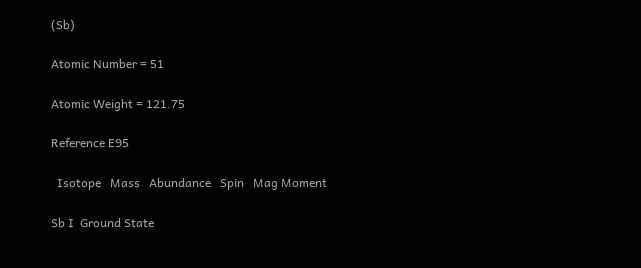(Sb)

Atomic Number = 51

Atomic Weight = 121.75

Reference E95

  Isotope   Mass   Abundance   Spin   Mag Moment

Sb I  Ground State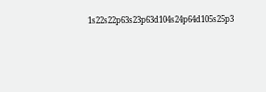1s22s22p63s23p63d104s24p64d105s25p3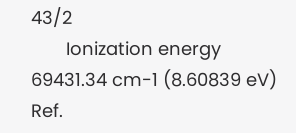43/2
       Ionization energy  69431.34 cm-1 (8.60839 eV)   Ref.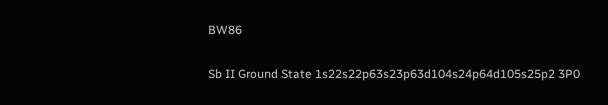BW86

Sb II Ground State 1s22s22p63s23p63d104s24p64d105s25p2 3P0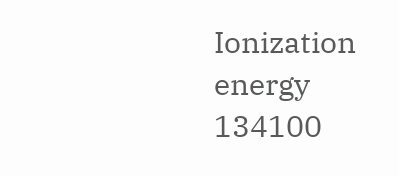Ionization energy  134100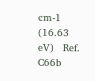cm-1 (16.63 eV)   Ref. C66b